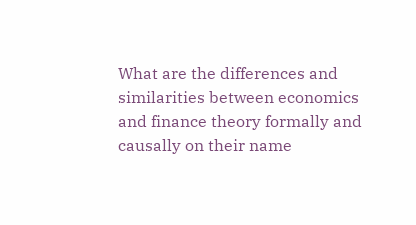What are the differences and similarities between economics and finance theory formally and causally on their name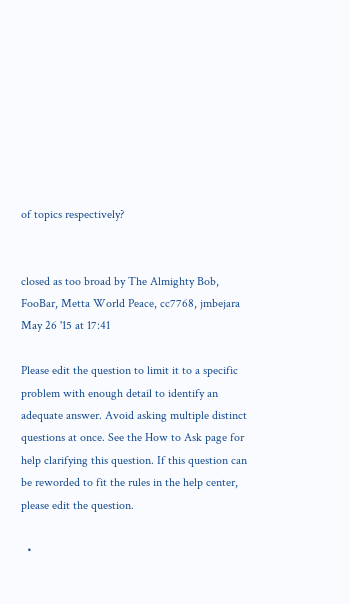of topics respectively?


closed as too broad by The Almighty Bob, FooBar, Metta World Peace, cc7768, jmbejara May 26 '15 at 17:41

Please edit the question to limit it to a specific problem with enough detail to identify an adequate answer. Avoid asking multiple distinct questions at once. See the How to Ask page for help clarifying this question. If this question can be reworded to fit the rules in the help center, please edit the question.

  •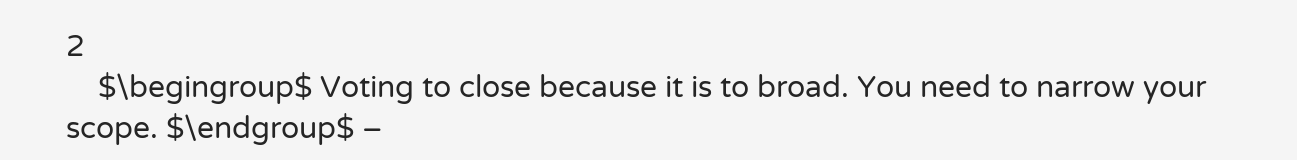2
    $\begingroup$ Voting to close because it is to broad. You need to narrow your scope. $\endgroup$ –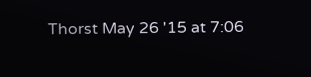Thorst May 26 '15 at 7:06